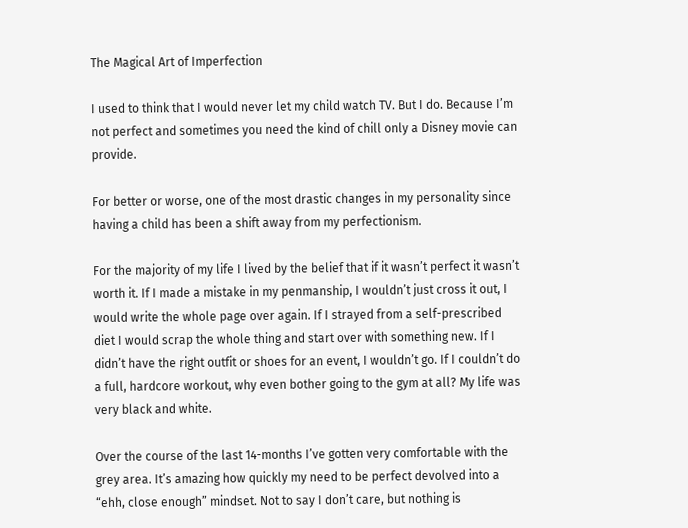The Magical Art of Imperfection

I used to think that I would never let my child watch TV. But I do. Because I’m not perfect and sometimes you need the kind of chill only a Disney movie can provide.

For better or worse, one of the most drastic changes in my personality since having a child has been a shift away from my perfectionism.

For the majority of my life I lived by the belief that if it wasn’t perfect it wasn’t worth it. If I made a mistake in my penmanship, I wouldn’t just cross it out, I would write the whole page over again. If I strayed from a self-prescribed diet I would scrap the whole thing and start over with something new. If I didn’t have the right outfit or shoes for an event, I wouldn’t go. If I couldn’t do a full, hardcore workout, why even bother going to the gym at all? My life was very black and white.

Over the course of the last 14-months I’ve gotten very comfortable with the grey area. It’s amazing how quickly my need to be perfect devolved into a “ehh, close enough” mindset. Not to say I don’t care, but nothing is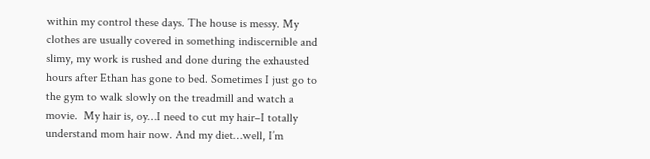within my control these days. The house is messy. My clothes are usually covered in something indiscernible and slimy, my work is rushed and done during the exhausted hours after Ethan has gone to bed. Sometimes I just go to the gym to walk slowly on the treadmill and watch a movie.  My hair is, oy…I need to cut my hair–I totally understand mom hair now. And my diet…well, I’m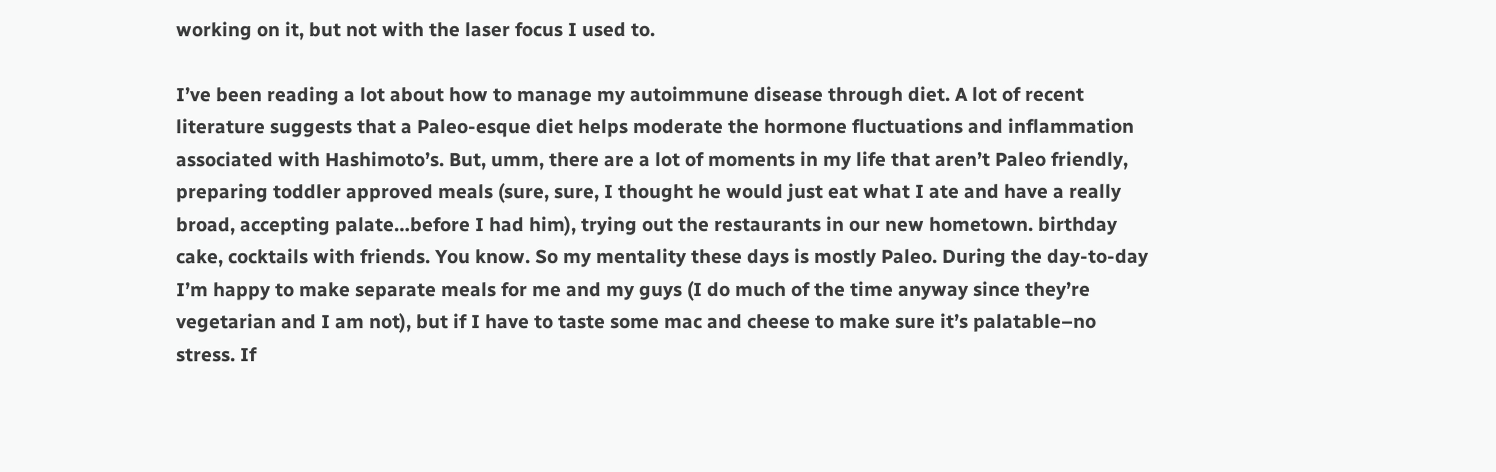working on it, but not with the laser focus I used to.

I’ve been reading a lot about how to manage my autoimmune disease through diet. A lot of recent literature suggests that a Paleo-esque diet helps moderate the hormone fluctuations and inflammation associated with Hashimoto’s. But, umm, there are a lot of moments in my life that aren’t Paleo friendly, preparing toddler approved meals (sure, sure, I thought he would just eat what I ate and have a really broad, accepting palate…before I had him), trying out the restaurants in our new hometown. birthday cake, cocktails with friends. You know. So my mentality these days is mostly Paleo. During the day-to-day I’m happy to make separate meals for me and my guys (I do much of the time anyway since they’re vegetarian and I am not), but if I have to taste some mac and cheese to make sure it’s palatable–no stress. If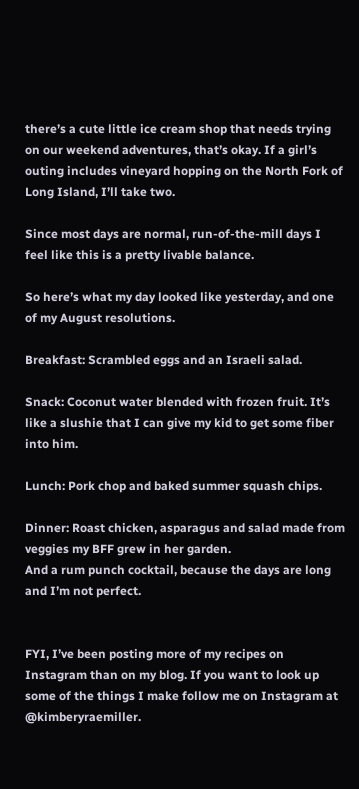there’s a cute little ice cream shop that needs trying on our weekend adventures, that’s okay. If a girl’s outing includes vineyard hopping on the North Fork of Long Island, I’ll take two.

Since most days are normal, run-of-the-mill days I feel like this is a pretty livable balance.

So here’s what my day looked like yesterday, and one of my August resolutions.

Breakfast: Scrambled eggs and an Israeli salad.

Snack: Coconut water blended with frozen fruit. It’s like a slushie that I can give my kid to get some fiber into him.

Lunch: Pork chop and baked summer squash chips.

Dinner: Roast chicken, asparagus and salad made from veggies my BFF grew in her garden.
And a rum punch cocktail, because the days are long and I’m not perfect.


FYI, I’ve been posting more of my recipes on Instagram than on my blog. If you want to look up some of the things I make follow me on Instagram at @kimberyraemiller.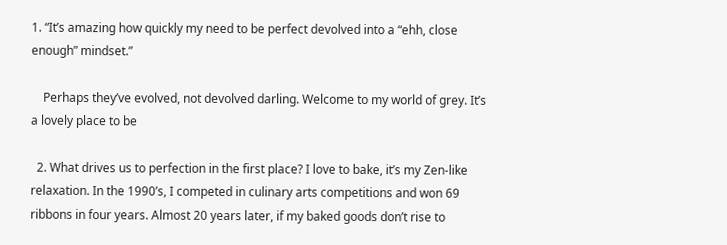1. “It’s amazing how quickly my need to be perfect devolved into a “ehh, close enough” mindset.”

    Perhaps they’ve evolved, not devolved darling. Welcome to my world of grey. It’s a lovely place to be

  2. What drives us to perfection in the first place? I love to bake, it’s my Zen-like relaxation. In the 1990’s, I competed in culinary arts competitions and won 69 ribbons in four years. Almost 20 years later, if my baked goods don’t rise to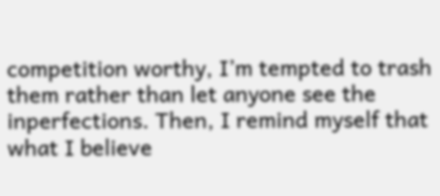competition worthy, I’m tempted to trash them rather than let anyone see the inperfections. Then, I remind myself that what I believe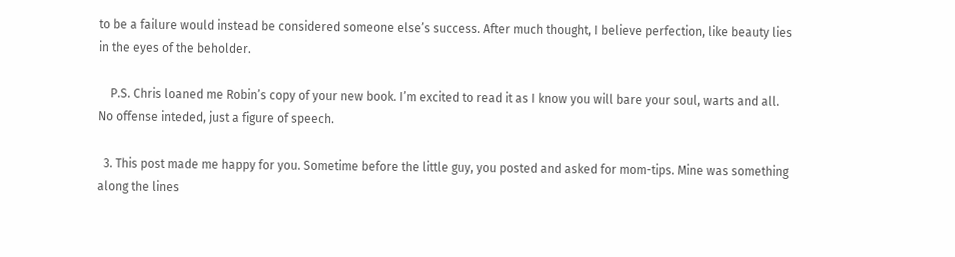to be a failure would instead be considered someone else’s success. After much thought, I believe perfection, like beauty lies in the eyes of the beholder.

    P.S. Chris loaned me Robin’s copy of your new book. I’m excited to read it as I know you will bare your soul, warts and all. No offense inteded, just a figure of speech.

  3. This post made me happy for you. Sometime before the little guy, you posted and asked for mom-tips. Mine was something along the lines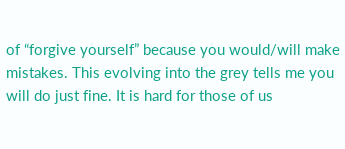of “forgive yourself” because you would/will make mistakes. This evolving into the grey tells me you will do just fine. It is hard for those of us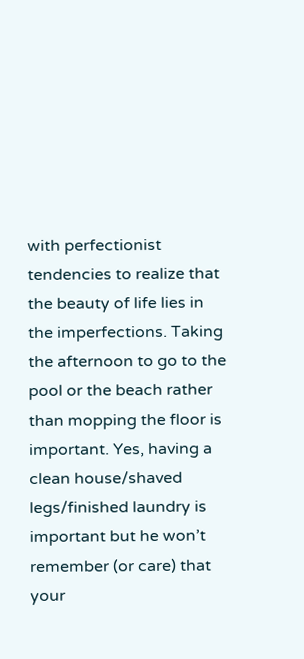with perfectionist tendencies to realize that the beauty of life lies in the imperfections. Taking the afternoon to go to the pool or the beach rather than mopping the floor is important. Yes, having a clean house/shaved legs/finished laundry is important but he won’t remember (or care) that your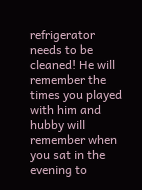refrigerator needs to be cleaned! He will remember the times you played with him and hubby will remember when you sat in the evening to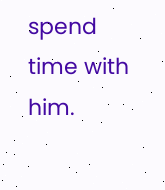spend time with him.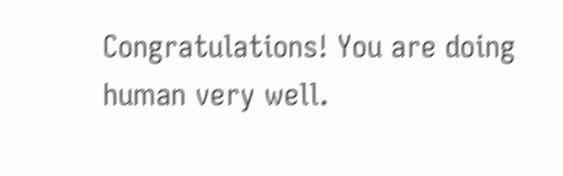Congratulations! You are doing human very well.